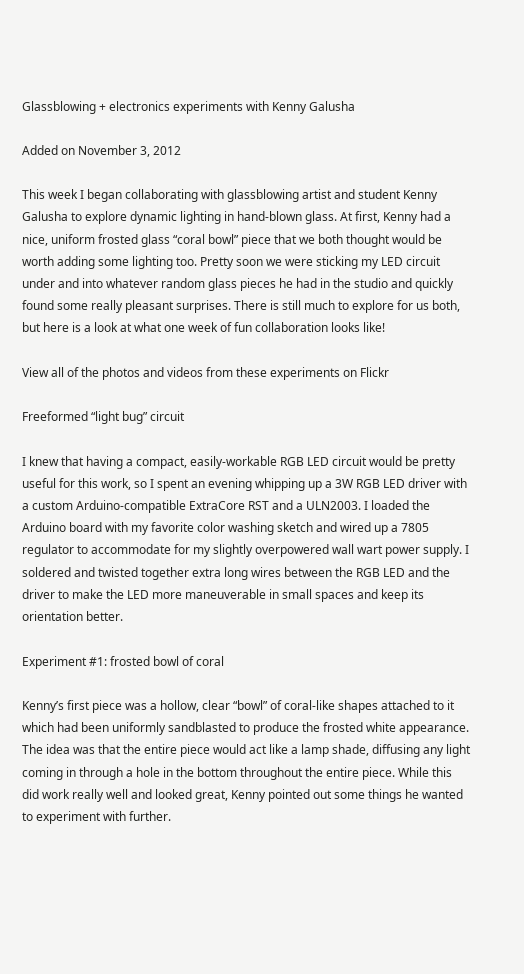Glassblowing + electronics experiments with Kenny Galusha

Added on November 3, 2012

This week I began collaborating with glassblowing artist and student Kenny Galusha to explore dynamic lighting in hand-blown glass. At first, Kenny had a nice, uniform frosted glass “coral bowl” piece that we both thought would be worth adding some lighting too. Pretty soon we were sticking my LED circuit under and into whatever random glass pieces he had in the studio and quickly found some really pleasant surprises. There is still much to explore for us both, but here is a look at what one week of fun collaboration looks like!

View all of the photos and videos from these experiments on Flickr

Freeformed “light bug” circuit

I knew that having a compact, easily-workable RGB LED circuit would be pretty useful for this work, so I spent an evening whipping up a 3W RGB LED driver with a custom Arduino-compatible ExtraCore RST and a ULN2003. I loaded the Arduino board with my favorite color washing sketch and wired up a 7805 regulator to accommodate for my slightly overpowered wall wart power supply. I soldered and twisted together extra long wires between the RGB LED and the driver to make the LED more maneuverable in small spaces and keep its orientation better.

Experiment #1: frosted bowl of coral

Kenny’s first piece was a hollow, clear “bowl” of coral-like shapes attached to it which had been uniformly sandblasted to produce the frosted white appearance. The idea was that the entire piece would act like a lamp shade, diffusing any light coming in through a hole in the bottom throughout the entire piece. While this did work really well and looked great, Kenny pointed out some things he wanted to experiment with further.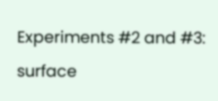Experiments #2 and #3: surface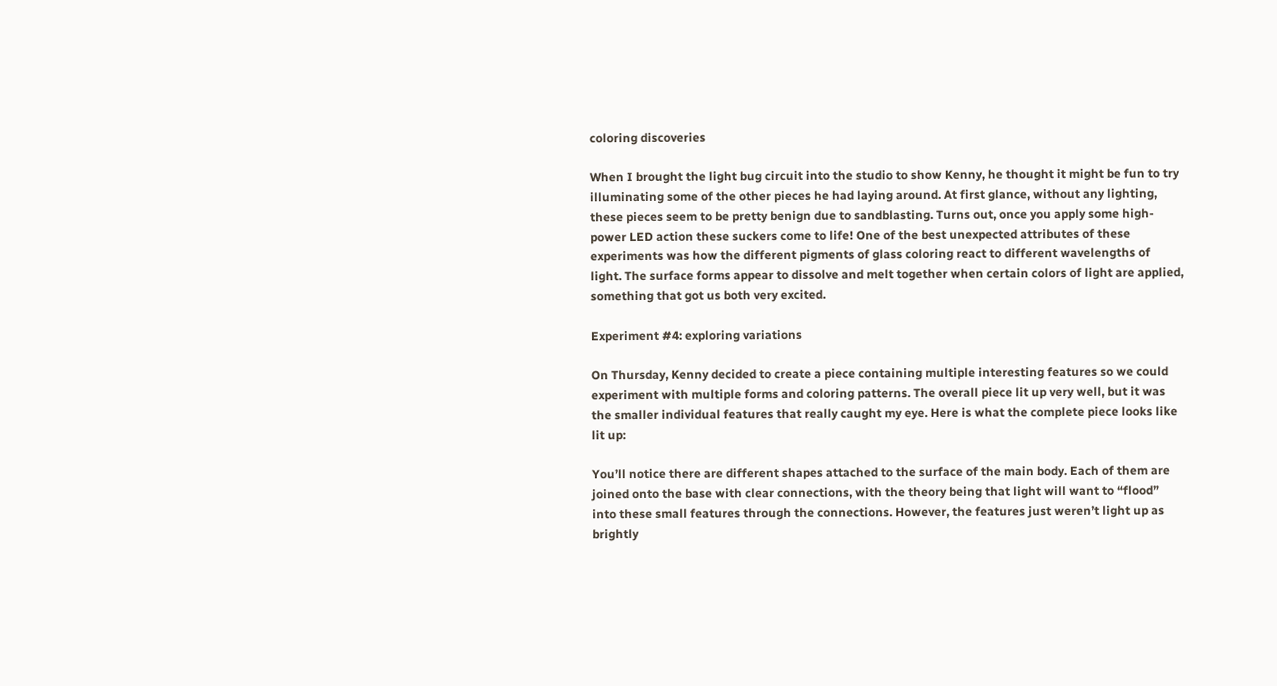coloring discoveries

When I brought the light bug circuit into the studio to show Kenny, he thought it might be fun to try illuminating some of the other pieces he had laying around. At first glance, without any lighting, these pieces seem to be pretty benign due to sandblasting. Turns out, once you apply some high-power LED action these suckers come to life! One of the best unexpected attributes of these experiments was how the different pigments of glass coloring react to different wavelengths of light. The surface forms appear to dissolve and melt together when certain colors of light are applied, something that got us both very excited.

Experiment #4: exploring variations

On Thursday, Kenny decided to create a piece containing multiple interesting features so we could experiment with multiple forms and coloring patterns. The overall piece lit up very well, but it was the smaller individual features that really caught my eye. Here is what the complete piece looks like lit up:

You’ll notice there are different shapes attached to the surface of the main body. Each of them are joined onto the base with clear connections, with the theory being that light will want to “flood” into these small features through the connections. However, the features just weren’t light up as brightly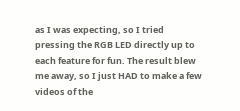as I was expecting, so I tried pressing the RGB LED directly up to each feature for fun. The result blew me away, so I just HAD to make a few videos of the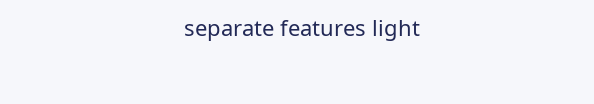separate features light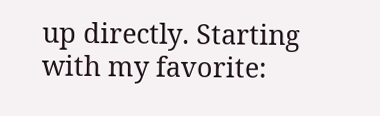up directly. Starting with my favorite: